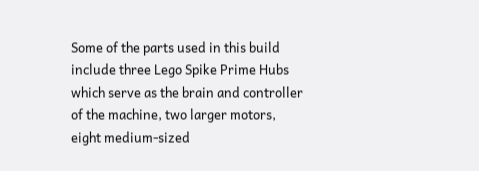Some of the parts used in this build include three Lego Spike Prime Hubs which serve as the brain and controller of the machine, two larger motors, eight medium-sized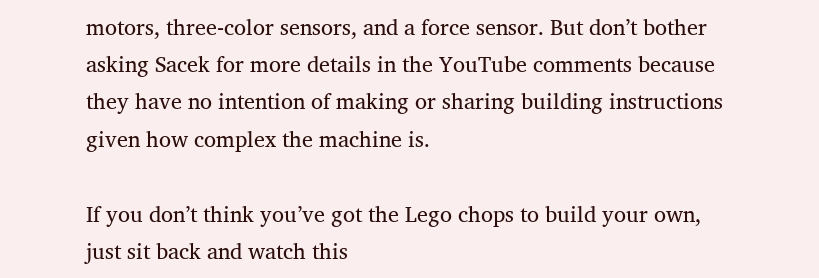motors, three-color sensors, and a force sensor. But don’t bother asking Sacek for more details in the YouTube comments because they have no intention of making or sharing building instructions given how complex the machine is.

If you don’t think you’ve got the Lego chops to build your own, just sit back and watch this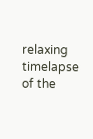relaxing timelapse of the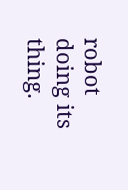robot doing its thing.